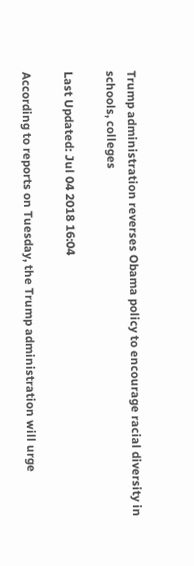Trump administration reverses Obama policy to encourage racial diversity in schools, colleges

Last Updated: Jul 04 2018 16:04

According to reports on Tuesday, the Trump administration will urge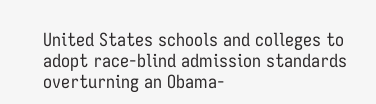United States schools and colleges to adopt race-blind admission standards overturning an Obama-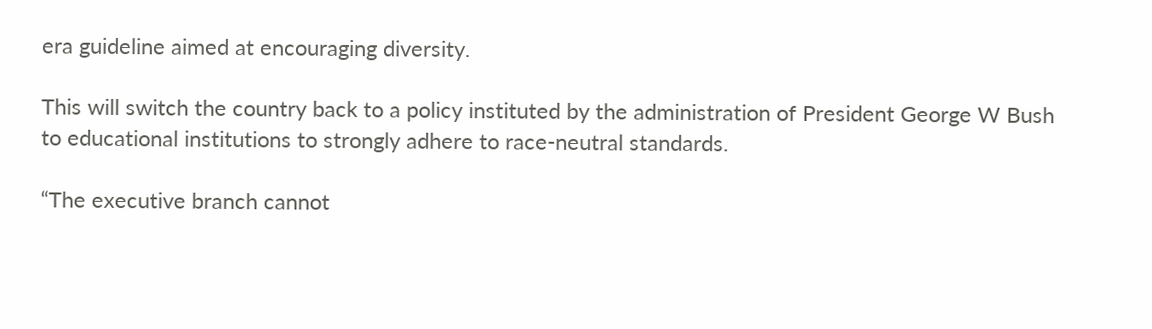era guideline aimed at encouraging diversity.

This will switch the country back to a policy instituted by the administration of President George W Bush to educational institutions to strongly adhere to race-neutral standards.

“The executive branch cannot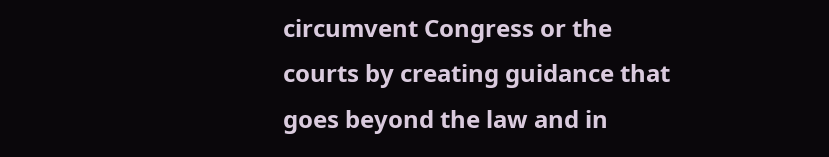circumvent Congress or the courts by creating guidance that goes beyond the law and in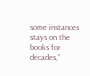some instances stays on the books for decades,”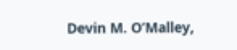Devin M. O’Malley,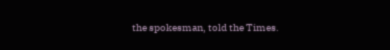the spokesman, told the Times.